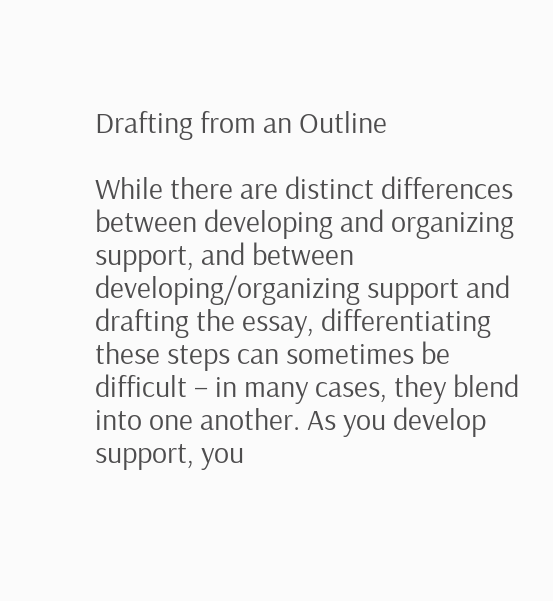Drafting from an Outline

While there are distinct differences between developing and organizing support, and between developing/organizing support and drafting the essay, differentiating these steps can sometimes be difficult – in many cases, they blend into one another. As you develop support, you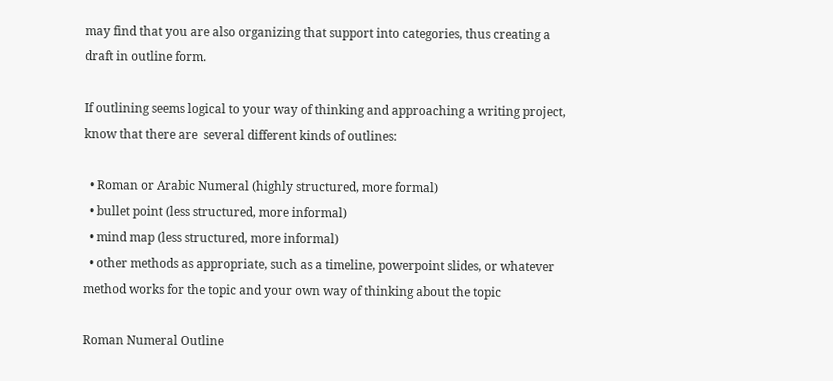may find that you are also organizing that support into categories, thus creating a draft in outline form.

If outlining seems logical to your way of thinking and approaching a writing project, know that there are  several different kinds of outlines:

  • Roman or Arabic Numeral (highly structured, more formal)
  • bullet point (less structured, more informal)
  • mind map (less structured, more informal)
  • other methods as appropriate, such as a timeline, powerpoint slides, or whatever method works for the topic and your own way of thinking about the topic

Roman Numeral Outline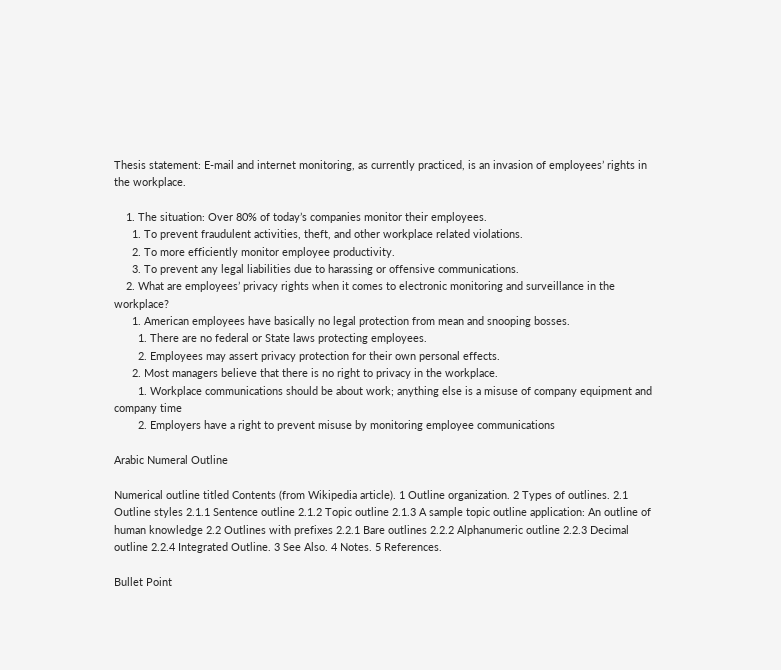Thesis statement: E-mail and internet monitoring, as currently practiced, is an invasion of employees’ rights in the workplace.

    1. The situation: Over 80% of today’s companies monitor their employees.
      1. To prevent fraudulent activities, theft, and other workplace related violations.
      2. To more efficiently monitor employee productivity.
      3. To prevent any legal liabilities due to harassing or offensive communications.
    2. What are employees’ privacy rights when it comes to electronic monitoring and surveillance in the workplace?
      1. American employees have basically no legal protection from mean and snooping bosses.
        1. There are no federal or State laws protecting employees.
        2. Employees may assert privacy protection for their own personal effects.
      2. Most managers believe that there is no right to privacy in the workplace.
        1. Workplace communications should be about work; anything else is a misuse of company equipment and company time
        2. Employers have a right to prevent misuse by monitoring employee communications

Arabic Numeral Outline

Numerical outline titled Contents (from Wikipedia article). 1 Outline organization. 2 Types of outlines. 2.1 Outline styles 2.1.1 Sentence outline 2.1.2 Topic outline 2.1.3 A sample topic outline application: An outline of human knowledge 2.2 Outlines with prefixes 2.2.1 Bare outlines 2.2.2 Alphanumeric outline 2.2.3 Decimal outline 2.2.4 Integrated Outline. 3 See Also. 4 Notes. 5 References.

Bullet Point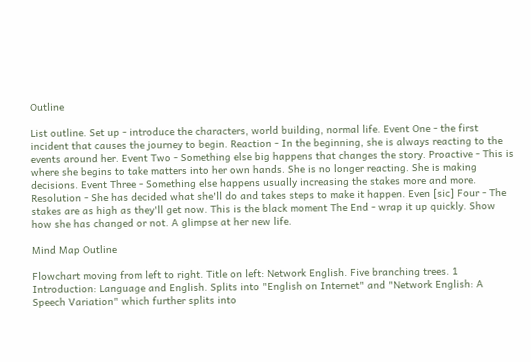Outline

List outline. Set up - introduce the characters, world building, normal life. Event One - the first incident that causes the journey to begin. Reaction - In the beginning, she is always reacting to the events around her. Event Two - Something else big happens that changes the story. Proactive - This is where she begins to take matters into her own hands. She is no longer reacting. She is making decisions. Event Three - Something else happens usually increasing the stakes more and more. Resolution - She has decided what she'll do and takes steps to make it happen. Even [sic] Four - The stakes are as high as they'll get now. This is the black moment The End - wrap it up quickly. Show how she has changed or not. A glimpse at her new life.

Mind Map Outline

Flowchart moving from left to right. Title on left: Network English. Five branching trees. 1 Introduction: Language and English. Splits into "English on Internet" and "Network English: A Speech Variation" which further splits into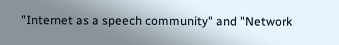"Internet as a speech community" and "Network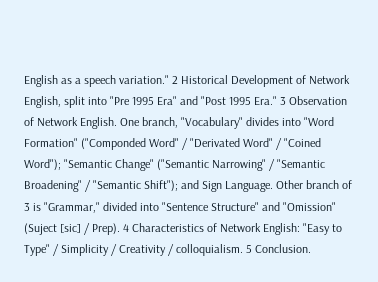English as a speech variation." 2 Historical Development of Network English, split into "Pre 1995 Era" and "Post 1995 Era." 3 Observation of Network English. One branch, "Vocabulary" divides into "Word Formation" ("Componded Word" / "Derivated Word" / "Coined Word"); "Semantic Change" ("Semantic Narrowing" / "Semantic Broadening" / "Semantic Shift"); and Sign Language. Other branch of 3 is "Grammar," divided into "Sentence Structure" and "Omission" (Suject [sic] / Prep). 4 Characteristics of Network English: "Easy to Type" / Simplicity / Creativity / colloquialism. 5 Conclusion.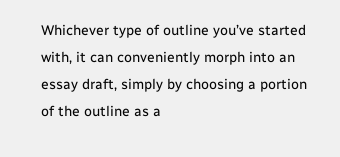Whichever type of outline you’ve started with, it can conveniently morph into an essay draft, simply by choosing a portion of the outline as a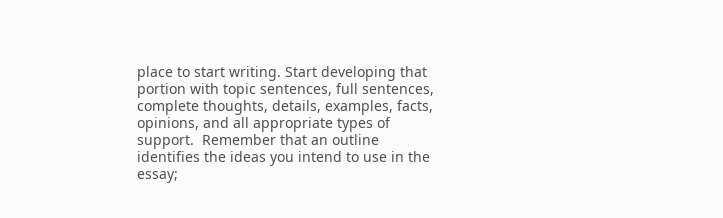place to start writing. Start developing that portion with topic sentences, full sentences, complete thoughts, details, examples, facts, opinions, and all appropriate types of support.  Remember that an outline identifies the ideas you intend to use in the essay;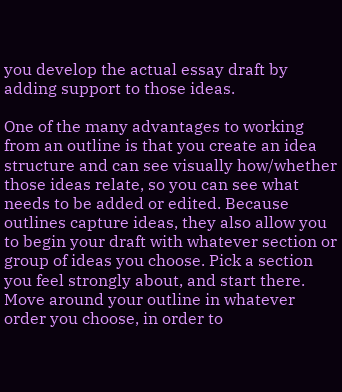you develop the actual essay draft by adding support to those ideas.

One of the many advantages to working from an outline is that you create an idea structure and can see visually how/whether those ideas relate, so you can see what needs to be added or edited. Because outlines capture ideas, they also allow you to begin your draft with whatever section or group of ideas you choose. Pick a section you feel strongly about, and start there. Move around your outline in whatever order you choose, in order to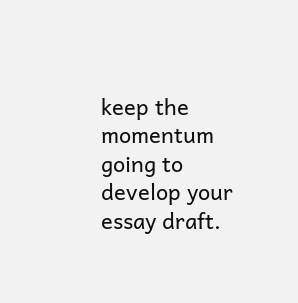keep the momentum going to develop your essay draft.